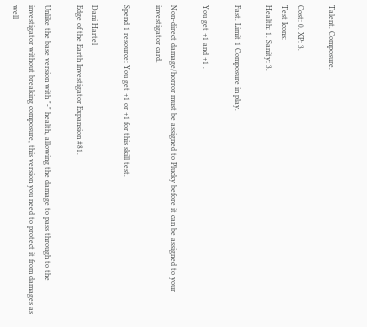Talent. Composure.

Cost: 0. XP: 3.
Test Icons:
Health: 1. Sanity: 3.

Fast. Limit 1 Composure in play.

You get +1 and +1 .

Non-direct damage/horror must be assigned to Plucky before it can be assigned to your investigator card.

Spend 1 resource: You get +1 or +1 for this skill test.

Dani Hartel
Edge of the Earth Investigator Expansion #81.

Unlike the base version with "-" health, allowing the damage to pass through to the investigator without breaking composure, this version you need to protect it from damages as well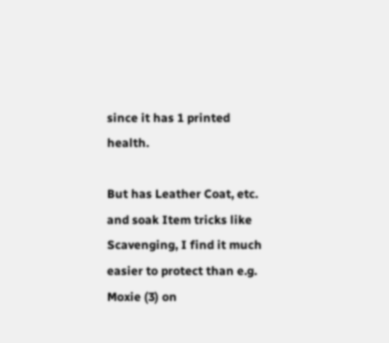since it has 1 printed health.

But has Leather Coat, etc. and soak Item tricks like Scavenging, I find it much easier to protect than e.g. Moxie (3) on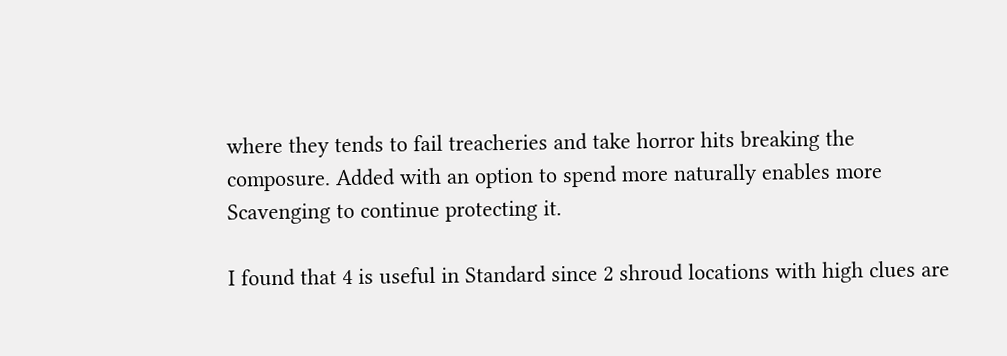where they tends to fail treacheries and take horror hits breaking the composure. Added with an option to spend more naturally enables more Scavenging to continue protecting it.

I found that 4 is useful in Standard since 2 shroud locations with high clues are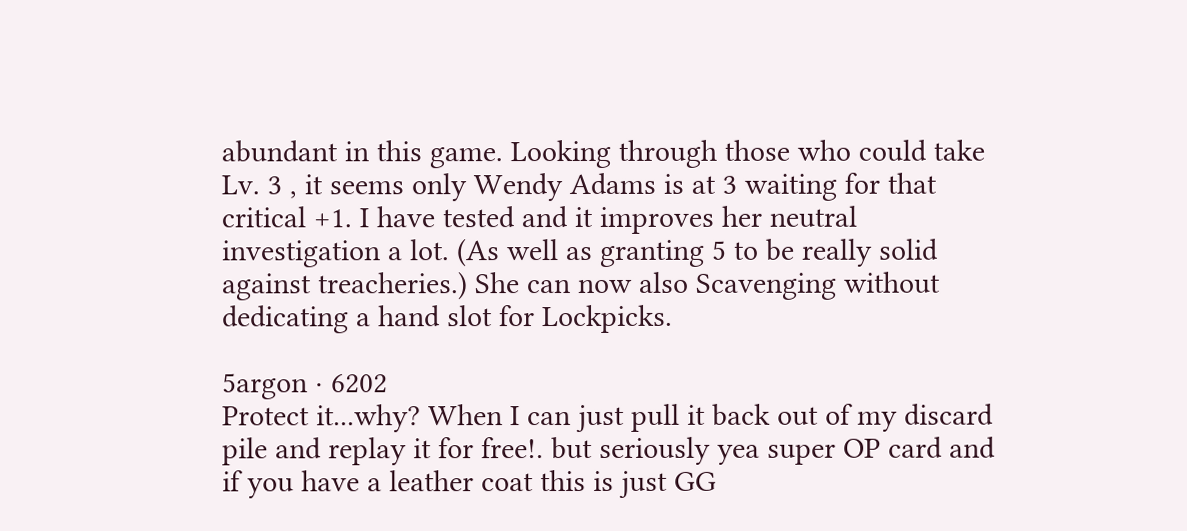abundant in this game. Looking through those who could take Lv. 3 , it seems only Wendy Adams is at 3 waiting for that critical +1. I have tested and it improves her neutral investigation a lot. (As well as granting 5 to be really solid against treacheries.) She can now also Scavenging without dedicating a hand slot for Lockpicks.

5argon · 6202
Protect it...why? When I can just pull it back out of my discard pile and replay it for free!. but seriously yea super OP card and if you have a leather coat this is just GG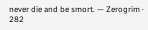never die and be smort. — Zerogrim · 282